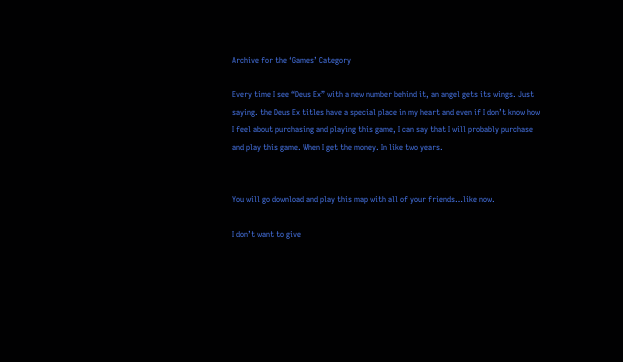Archive for the ‘Games’ Category

Every time I see “Deus Ex” with a new number behind it, an angel gets its wings. Just saying. the Deus Ex titles have a special place in my heart and even if I don’t know how I feel about purchasing and playing this game, I can say that I will probably purchase and play this game. When I get the money. In like two years.


You will go download and play this map with all of your friends…like now.

I don’t want to give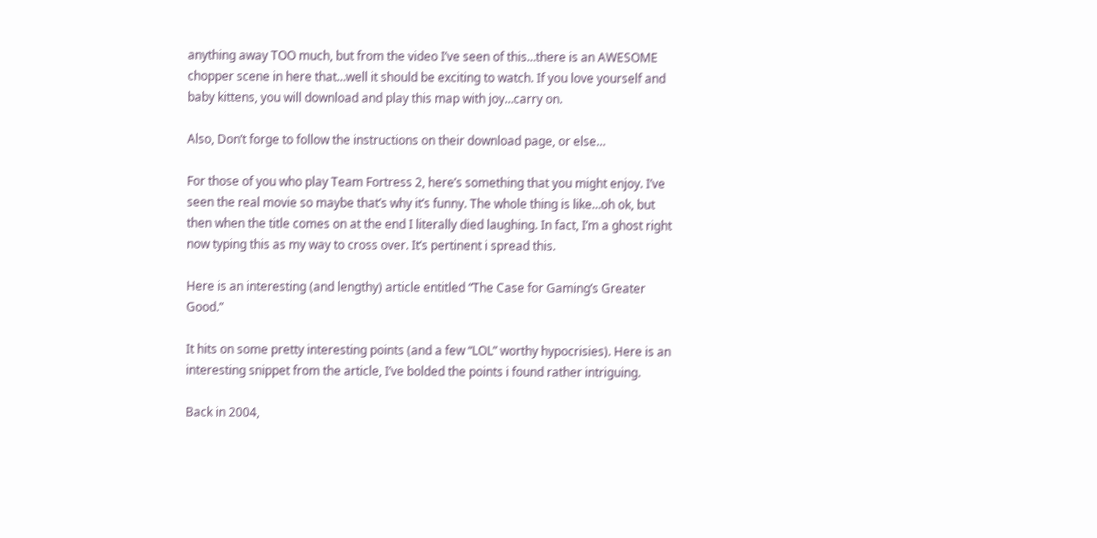anything away TOO much, but from the video I’ve seen of this…there is an AWESOME chopper scene in here that…well it should be exciting to watch. If you love yourself and baby kittens, you will download and play this map with joy…carry on.

Also, Don’t forge to follow the instructions on their download page, or else…

For those of you who play Team Fortress 2, here’s something that you might enjoy. I’ve seen the real movie so maybe that’s why it’s funny. The whole thing is like…oh ok, but then when the title comes on at the end I literally died laughing. In fact, I’m a ghost right now typing this as my way to cross over. It’s pertinent i spread this.

Here is an interesting (and lengthy) article entitled “The Case for Gaming’s Greater Good.”

It hits on some pretty interesting points (and a few “LOL” worthy hypocrisies). Here is an interesting snippet from the article, I’ve bolded the points i found rather intriguing.

Back in 2004,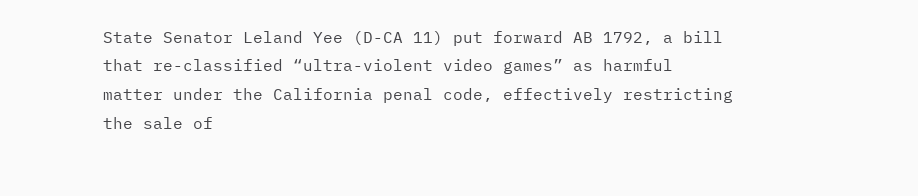State Senator Leland Yee (D-CA 11) put forward AB 1792, a bill that re-classified “ultra-violent video games” as harmful matter under the California penal code, effectively restricting the sale of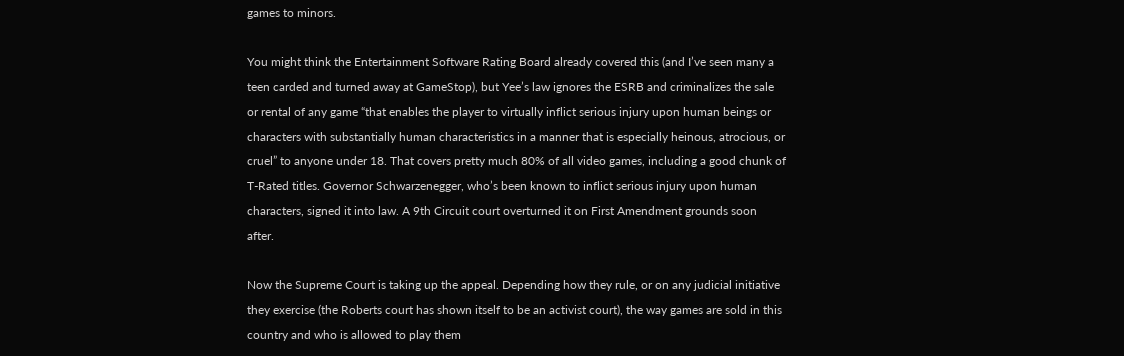games to minors.

You might think the Entertainment Software Rating Board already covered this (and I’ve seen many a teen carded and turned away at GameStop), but Yee’s law ignores the ESRB and criminalizes the sale or rental of any game “that enables the player to virtually inflict serious injury upon human beings or characters with substantially human characteristics in a manner that is especially heinous, atrocious, or cruel” to anyone under 18. That covers pretty much 80% of all video games, including a good chunk of T-Rated titles. Governor Schwarzenegger, who’s been known to inflict serious injury upon human characters, signed it into law. A 9th Circuit court overturned it on First Amendment grounds soon after.

Now the Supreme Court is taking up the appeal. Depending how they rule, or on any judicial initiative they exercise (the Roberts court has shown itself to be an activist court), the way games are sold in this country and who is allowed to play them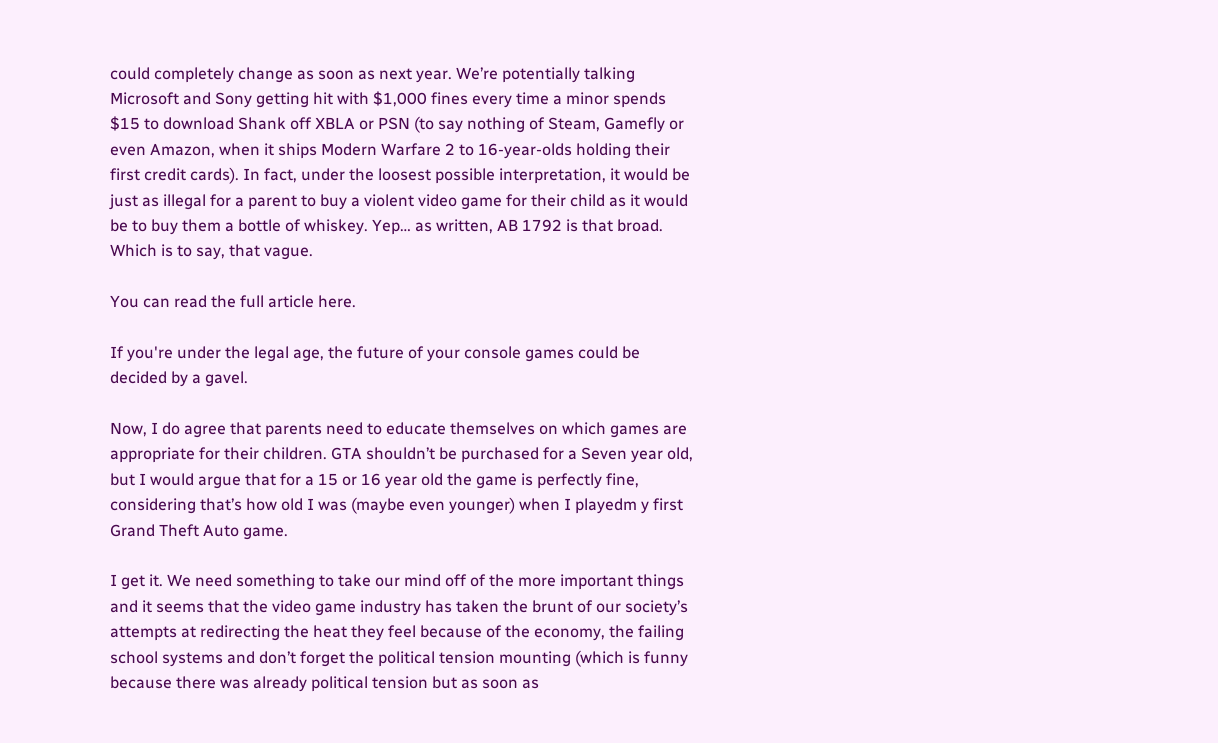could completely change as soon as next year. We’re potentially talking Microsoft and Sony getting hit with $1,000 fines every time a minor spends $15 to download Shank off XBLA or PSN (to say nothing of Steam, Gamefly or even Amazon, when it ships Modern Warfare 2 to 16-year-olds holding their first credit cards). In fact, under the loosest possible interpretation, it would be just as illegal for a parent to buy a violent video game for their child as it would be to buy them a bottle of whiskey. Yep… as written, AB 1792 is that broad. Which is to say, that vague.

You can read the full article here.

If you're under the legal age, the future of your console games could be decided by a gavel.

Now, I do agree that parents need to educate themselves on which games are appropriate for their children. GTA shouldn’t be purchased for a Seven year old, but I would argue that for a 15 or 16 year old the game is perfectly fine, considering that’s how old I was (maybe even younger) when I playedm y first Grand Theft Auto game.

I get it. We need something to take our mind off of the more important things and it seems that the video game industry has taken the brunt of our society’s attempts at redirecting the heat they feel because of the economy, the failing school systems and don’t forget the political tension mounting (which is funny because there was already political tension but as soon as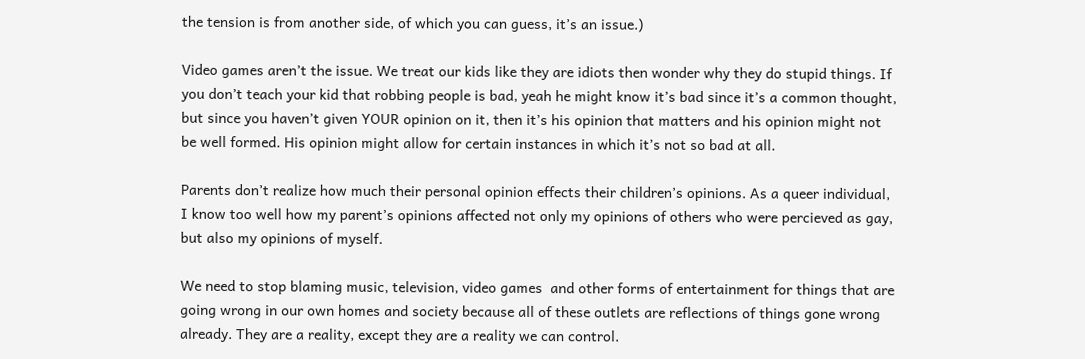the tension is from another side, of which you can guess, it’s an issue.)

Video games aren’t the issue. We treat our kids like they are idiots then wonder why they do stupid things. If you don’t teach your kid that robbing people is bad, yeah he might know it’s bad since it’s a common thought, but since you haven’t given YOUR opinion on it, then it’s his opinion that matters and his opinion might not be well formed. His opinion might allow for certain instances in which it’s not so bad at all.

Parents don’t realize how much their personal opinion effects their children’s opinions. As a queer individual, I know too well how my parent’s opinions affected not only my opinions of others who were percieved as gay, but also my opinions of myself.

We need to stop blaming music, television, video games  and other forms of entertainment for things that are going wrong in our own homes and society because all of these outlets are reflections of things gone wrong already. They are a reality, except they are a reality we can control.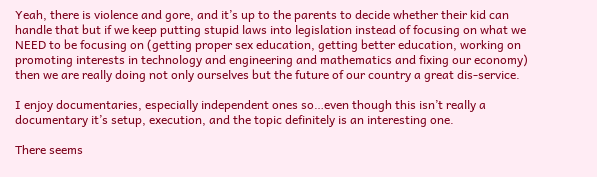Yeah, there is violence and gore, and it’s up to the parents to decide whether their kid can handle that but if we keep putting stupid laws into legislation instead of focusing on what we NEED to be focusing on (getting proper sex education, getting better education, working on promoting interests in technology and engineering and mathematics and fixing our economy) then we are really doing not only ourselves but the future of our country a great dis-service.

I enjoy documentaries, especially independent ones so…even though this isn’t really a documentary it’s setup, execution, and the topic definitely is an interesting one.

There seems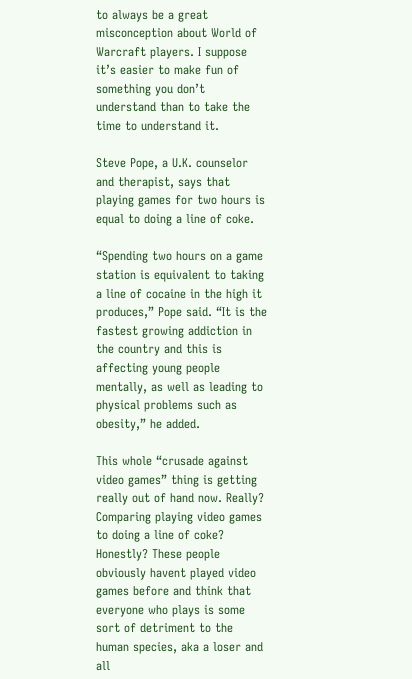to always be a great misconception about World of Warcraft players. I suppose it’s easier to make fun of something you don’t understand than to take the time to understand it.

Steve Pope, a U.K. counselor and therapist, says that playing games for two hours is equal to doing a line of coke.

“Spending two hours on a game station is equivalent to taking a line of cocaine in the high it produces,” Pope said. “It is the fastest growing addiction in the country and this is affecting young people mentally, as well as leading to physical problems such as obesity,” he added.

This whole “crusade against video games” thing is getting really out of hand now. Really? Comparing playing video games to doing a line of coke? Honestly? These people obviously havent played video games before and think that everyone who plays is some sort of detriment to the human species, aka a loser and all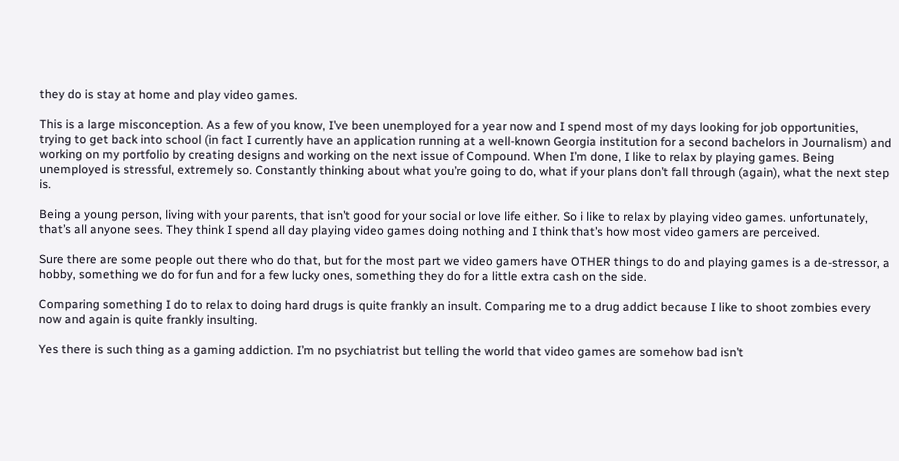they do is stay at home and play video games.

This is a large misconception. As a few of you know, I’ve been unemployed for a year now and I spend most of my days looking for job opportunities, trying to get back into school (in fact I currently have an application running at a well-known Georgia institution for a second bachelors in Journalism) and working on my portfolio by creating designs and working on the next issue of Compound. When I’m done, I like to relax by playing games. Being unemployed is stressful, extremely so. Constantly thinking about what you’re going to do, what if your plans don’t fall through (again), what the next step is.

Being a young person, living with your parents, that isn’t good for your social or love life either. So i like to relax by playing video games. unfortunately, that’s all anyone sees. They think I spend all day playing video games doing nothing and I think that’s how most video gamers are perceived.

Sure there are some people out there who do that, but for the most part we video gamers have OTHER things to do and playing games is a de-stressor, a hobby, something we do for fun and for a few lucky ones, something they do for a little extra cash on the side.

Comparing something I do to relax to doing hard drugs is quite frankly an insult. Comparing me to a drug addict because I like to shoot zombies every now and again is quite frankly insulting.

Yes there is such thing as a gaming addiction. I’m no psychiatrist but telling the world that video games are somehow bad isn’t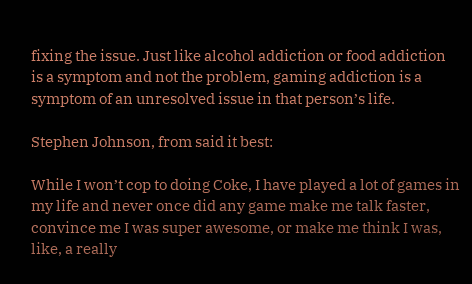fixing the issue. Just like alcohol addiction or food addiction is a symptom and not the problem, gaming addiction is a symptom of an unresolved issue in that person’s life.

Stephen Johnson, from said it best:

While I won’t cop to doing Coke, I have played a lot of games in my life and never once did any game make me talk faster, convince me I was super awesome, or make me think I was, like, a really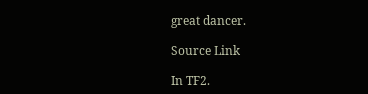great dancer.

Source Link

In TF2.